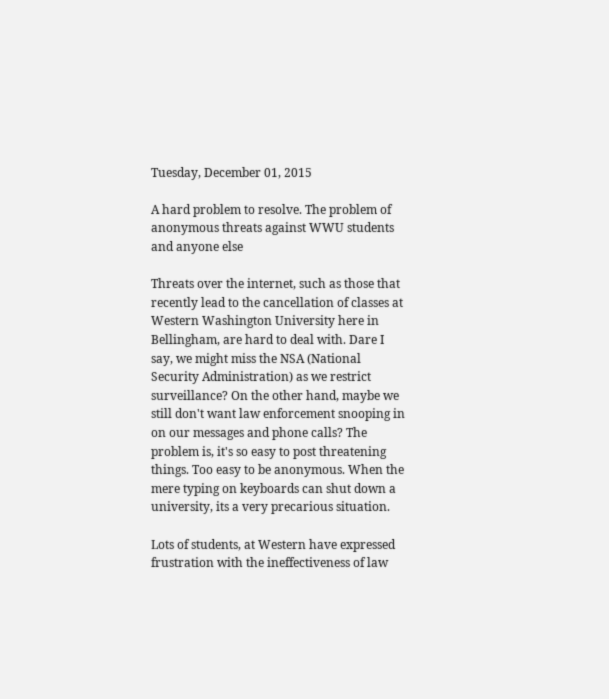Tuesday, December 01, 2015

A hard problem to resolve. The problem of anonymous threats against WWU students and anyone else

Threats over the internet, such as those that recently lead to the cancellation of classes at Western Washington University here in Bellingham, are hard to deal with. Dare I say, we might miss the NSA (National Security Administration) as we restrict surveillance? On the other hand, maybe we still don't want law enforcement snooping in on our messages and phone calls? The problem is, it's so easy to post threatening things. Too easy to be anonymous. When the mere typing on keyboards can shut down a university, its a very precarious situation.

Lots of students, at Western have expressed frustration with the ineffectiveness of law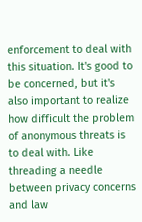enforcement to deal with this situation. It's good to be concerned, but it's also important to realize how difficult the problem of anonymous threats is to deal with. Like threading a needle between privacy concerns and law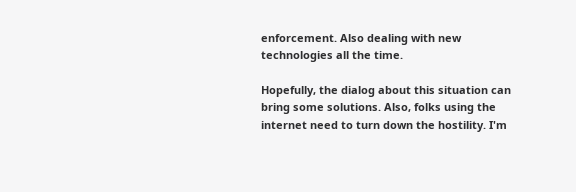enforcement. Also dealing with new technologies all the time.

Hopefully, the dialog about this situation can bring some solutions. Also, folks using the internet need to turn down the hostility. I'm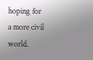hoping for a more civil world.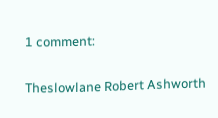1 comment:

Theslowlane Robert Ashworth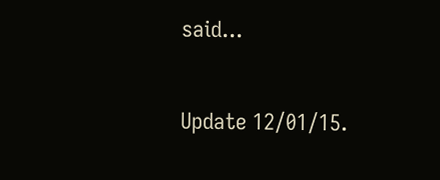said...

Update 12/01/15.